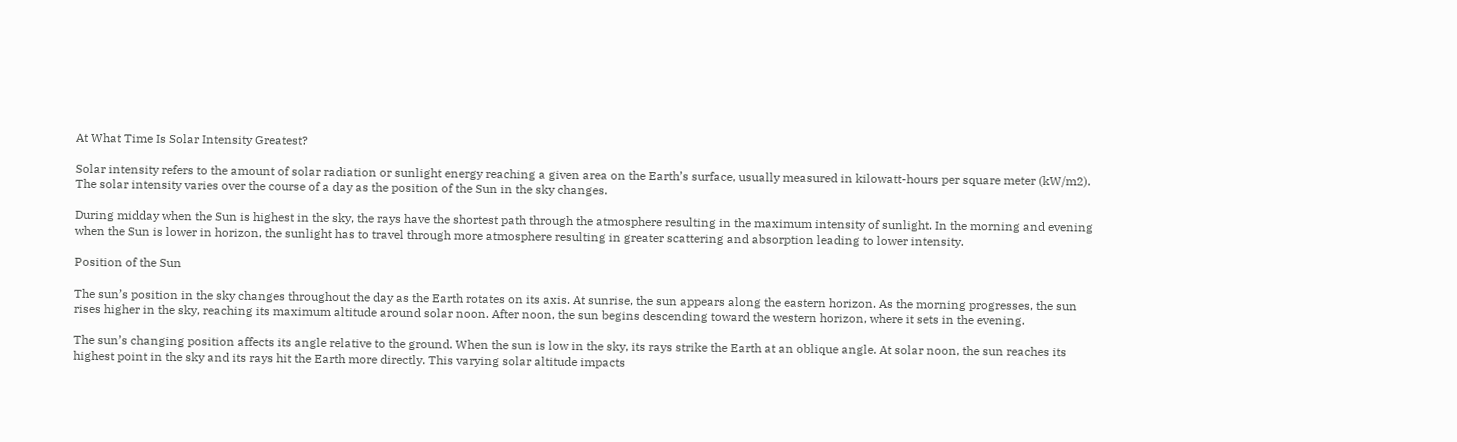At What Time Is Solar Intensity Greatest?

Solar intensity refers to the amount of solar radiation or sunlight energy reaching a given area on the Earth’s surface, usually measured in kilowatt-hours per square meter (kW/m2). The solar intensity varies over the course of a day as the position of the Sun in the sky changes.

During midday when the Sun is highest in the sky, the rays have the shortest path through the atmosphere resulting in the maximum intensity of sunlight. In the morning and evening when the Sun is lower in horizon, the sunlight has to travel through more atmosphere resulting in greater scattering and absorption leading to lower intensity.

Position of the Sun

The sun’s position in the sky changes throughout the day as the Earth rotates on its axis. At sunrise, the sun appears along the eastern horizon. As the morning progresses, the sun rises higher in the sky, reaching its maximum altitude around solar noon. After noon, the sun begins descending toward the western horizon, where it sets in the evening.

The sun’s changing position affects its angle relative to the ground. When the sun is low in the sky, its rays strike the Earth at an oblique angle. At solar noon, the sun reaches its highest point in the sky and its rays hit the Earth more directly. This varying solar altitude impacts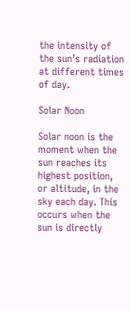the intensity of the sun’s radiation at different times of day.

Solar Noon

Solar noon is the moment when the sun reaches its highest position, or altitude, in the sky each day. This occurs when the sun is directly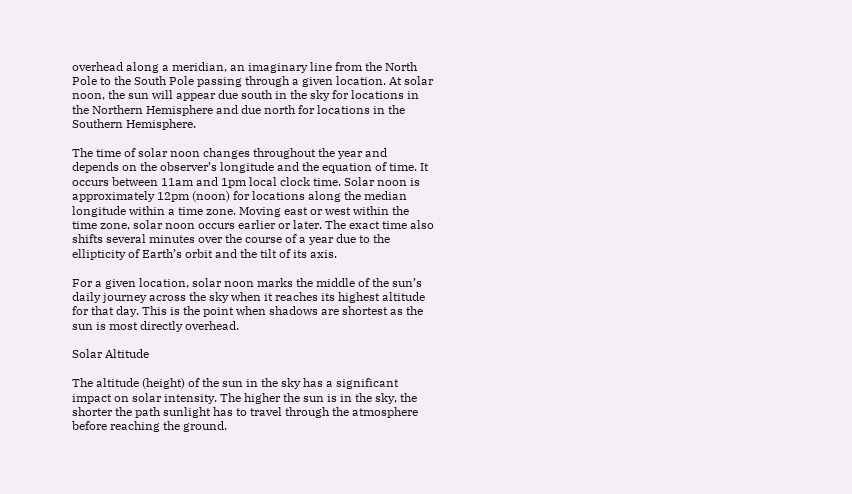overhead along a meridian, an imaginary line from the North Pole to the South Pole passing through a given location. At solar noon, the sun will appear due south in the sky for locations in the Northern Hemisphere and due north for locations in the Southern Hemisphere.

The time of solar noon changes throughout the year and depends on the observer’s longitude and the equation of time. It occurs between 11am and 1pm local clock time. Solar noon is approximately 12pm (noon) for locations along the median longitude within a time zone. Moving east or west within the time zone, solar noon occurs earlier or later. The exact time also shifts several minutes over the course of a year due to the ellipticity of Earth’s orbit and the tilt of its axis.

For a given location, solar noon marks the middle of the sun’s daily journey across the sky when it reaches its highest altitude for that day. This is the point when shadows are shortest as the sun is most directly overhead.

Solar Altitude

The altitude (height) of the sun in the sky has a significant impact on solar intensity. The higher the sun is in the sky, the shorter the path sunlight has to travel through the atmosphere before reaching the ground.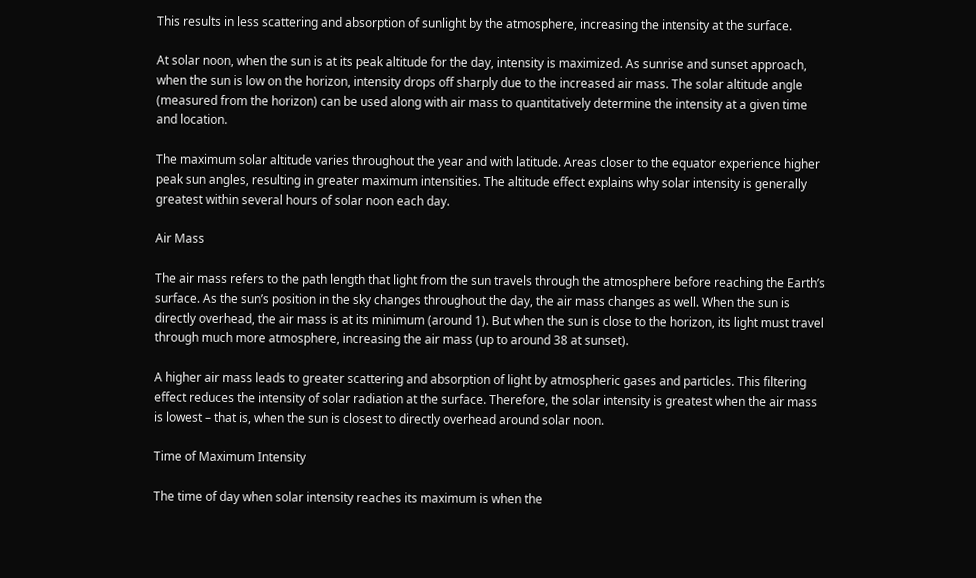This results in less scattering and absorption of sunlight by the atmosphere, increasing the intensity at the surface.

At solar noon, when the sun is at its peak altitude for the day, intensity is maximized. As sunrise and sunset approach, when the sun is low on the horizon, intensity drops off sharply due to the increased air mass. The solar altitude angle (measured from the horizon) can be used along with air mass to quantitatively determine the intensity at a given time and location.

The maximum solar altitude varies throughout the year and with latitude. Areas closer to the equator experience higher peak sun angles, resulting in greater maximum intensities. The altitude effect explains why solar intensity is generally greatest within several hours of solar noon each day.

Air Mass

The air mass refers to the path length that light from the sun travels through the atmosphere before reaching the Earth’s surface. As the sun’s position in the sky changes throughout the day, the air mass changes as well. When the sun is directly overhead, the air mass is at its minimum (around 1). But when the sun is close to the horizon, its light must travel through much more atmosphere, increasing the air mass (up to around 38 at sunset).

A higher air mass leads to greater scattering and absorption of light by atmospheric gases and particles. This filtering effect reduces the intensity of solar radiation at the surface. Therefore, the solar intensity is greatest when the air mass is lowest – that is, when the sun is closest to directly overhead around solar noon.

Time of Maximum Intensity

The time of day when solar intensity reaches its maximum is when the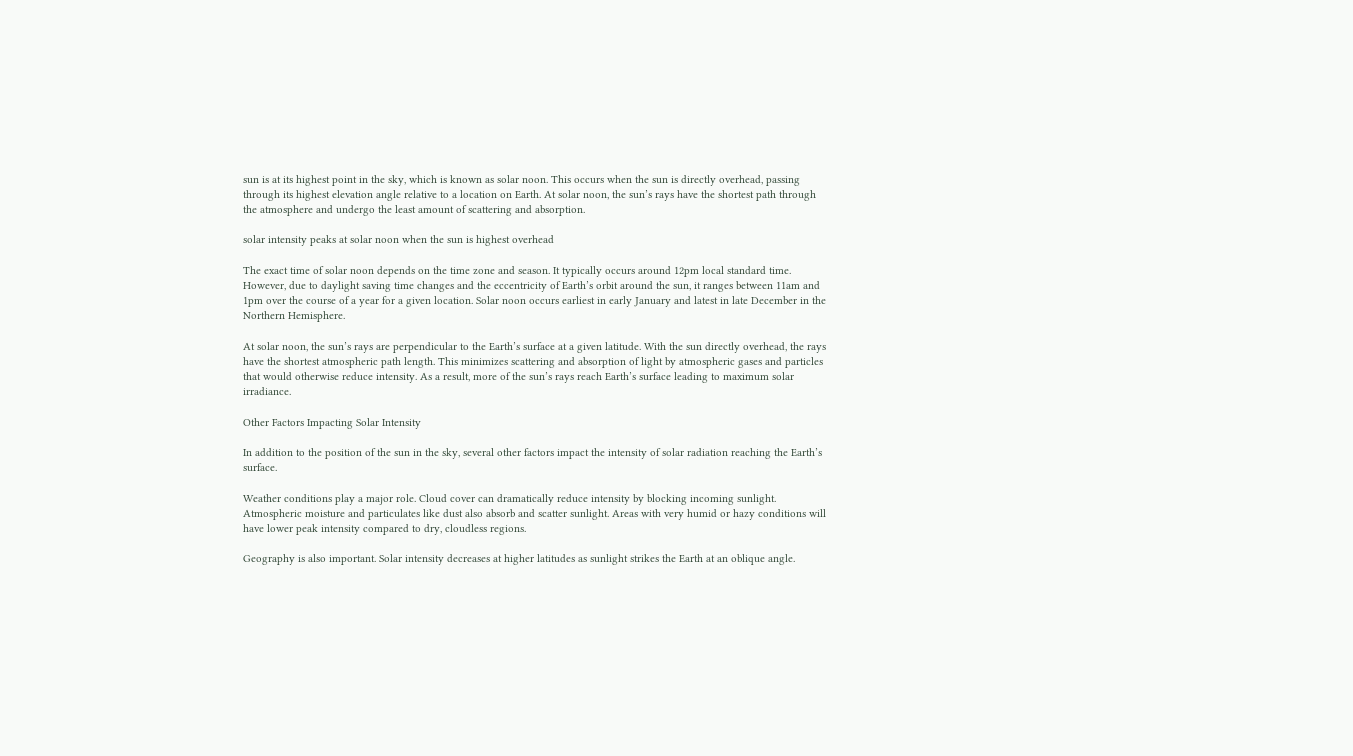sun is at its highest point in the sky, which is known as solar noon. This occurs when the sun is directly overhead, passing through its highest elevation angle relative to a location on Earth. At solar noon, the sun’s rays have the shortest path through the atmosphere and undergo the least amount of scattering and absorption.

solar intensity peaks at solar noon when the sun is highest overhead

The exact time of solar noon depends on the time zone and season. It typically occurs around 12pm local standard time. However, due to daylight saving time changes and the eccentricity of Earth’s orbit around the sun, it ranges between 11am and 1pm over the course of a year for a given location. Solar noon occurs earliest in early January and latest in late December in the Northern Hemisphere.

At solar noon, the sun’s rays are perpendicular to the Earth’s surface at a given latitude. With the sun directly overhead, the rays have the shortest atmospheric path length. This minimizes scattering and absorption of light by atmospheric gases and particles that would otherwise reduce intensity. As a result, more of the sun’s rays reach Earth’s surface leading to maximum solar irradiance.

Other Factors Impacting Solar Intensity

In addition to the position of the sun in the sky, several other factors impact the intensity of solar radiation reaching the Earth’s surface.

Weather conditions play a major role. Cloud cover can dramatically reduce intensity by blocking incoming sunlight. Atmospheric moisture and particulates like dust also absorb and scatter sunlight. Areas with very humid or hazy conditions will have lower peak intensity compared to dry, cloudless regions.

Geography is also important. Solar intensity decreases at higher latitudes as sunlight strikes the Earth at an oblique angle.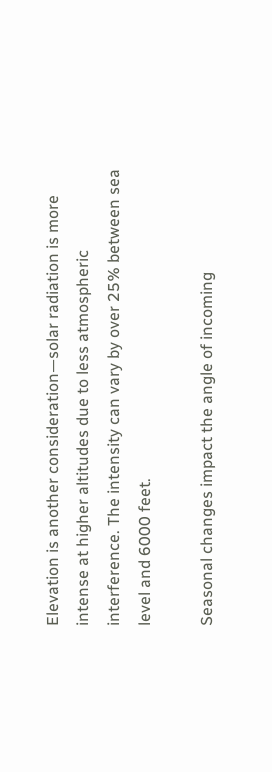Elevation is another consideration—solar radiation is more intense at higher altitudes due to less atmospheric interference. The intensity can vary by over 25% between sea level and 6000 feet.

Seasonal changes impact the angle of incoming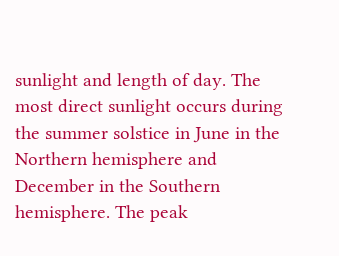sunlight and length of day. The most direct sunlight occurs during the summer solstice in June in the Northern hemisphere and December in the Southern hemisphere. The peak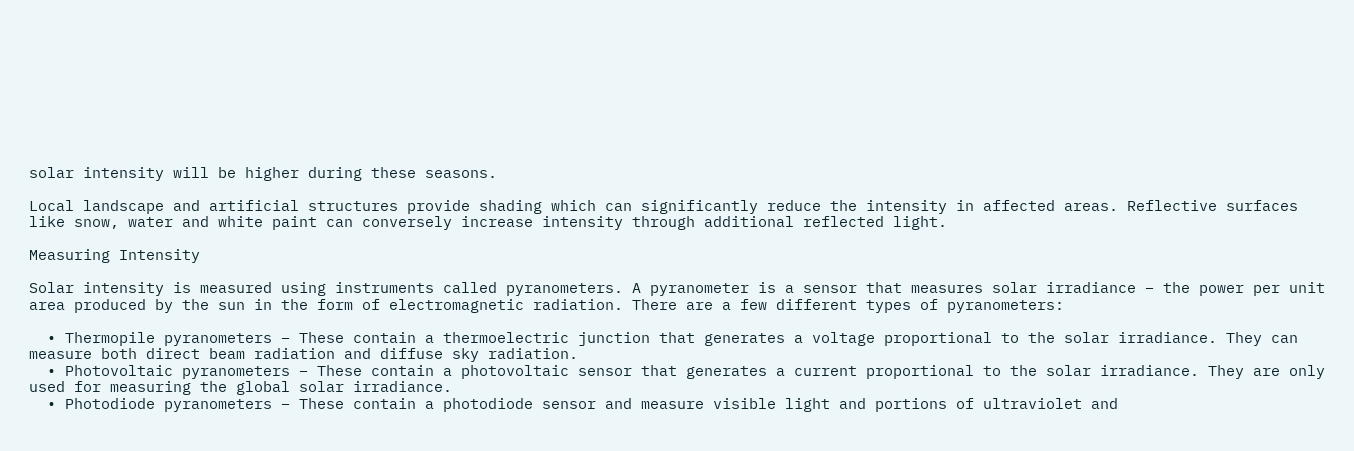solar intensity will be higher during these seasons.

Local landscape and artificial structures provide shading which can significantly reduce the intensity in affected areas. Reflective surfaces like snow, water and white paint can conversely increase intensity through additional reflected light.

Measuring Intensity

Solar intensity is measured using instruments called pyranometers. A pyranometer is a sensor that measures solar irradiance – the power per unit area produced by the sun in the form of electromagnetic radiation. There are a few different types of pyranometers:

  • Thermopile pyranometers – These contain a thermoelectric junction that generates a voltage proportional to the solar irradiance. They can measure both direct beam radiation and diffuse sky radiation.
  • Photovoltaic pyranometers – These contain a photovoltaic sensor that generates a current proportional to the solar irradiance. They are only used for measuring the global solar irradiance.
  • Photodiode pyranometers – These contain a photodiode sensor and measure visible light and portions of ultraviolet and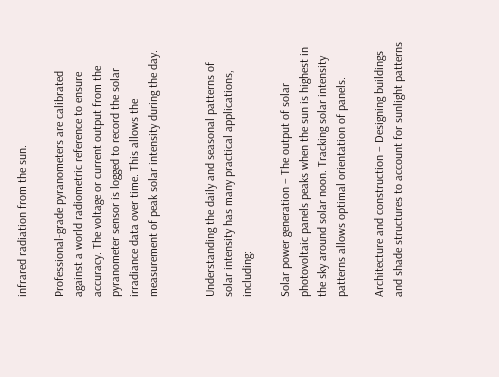infrared radiation from the sun.

Professional-grade pyranometers are calibrated against a world radiometric reference to ensure accuracy. The voltage or current output from the pyranometer sensor is logged to record the solar irradiance data over time. This allows the measurement of peak solar intensity during the day.


Understanding the daily and seasonal patterns of solar intensity has many practical applications, including:

Solar power generation – The output of solar photovoltaic panels peaks when the sun is highest in the sky around solar noon. Tracking solar intensity patterns allows optimal orientation of panels.

Architecture and construction – Designing buildings and shade structures to account for sunlight patterns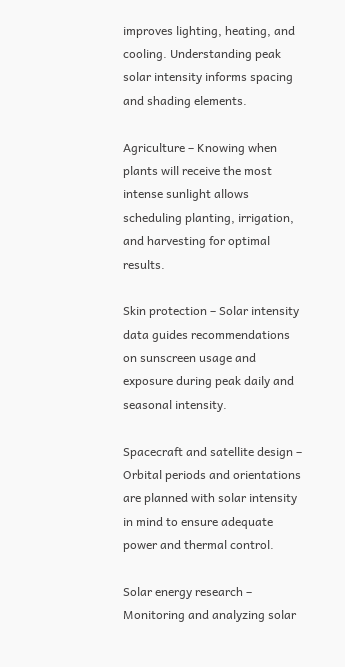improves lighting, heating, and cooling. Understanding peak solar intensity informs spacing and shading elements.

Agriculture – Knowing when plants will receive the most intense sunlight allows scheduling planting, irrigation, and harvesting for optimal results.

Skin protection – Solar intensity data guides recommendations on sunscreen usage and exposure during peak daily and seasonal intensity.

Spacecraft and satellite design – Orbital periods and orientations are planned with solar intensity in mind to ensure adequate power and thermal control.

Solar energy research – Monitoring and analyzing solar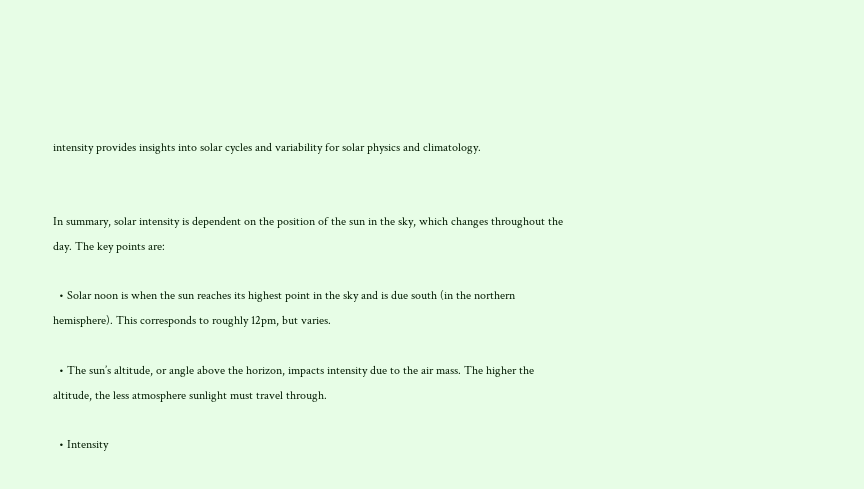intensity provides insights into solar cycles and variability for solar physics and climatology.


In summary, solar intensity is dependent on the position of the sun in the sky, which changes throughout the day. The key points are:

  • Solar noon is when the sun reaches its highest point in the sky and is due south (in the northern hemisphere). This corresponds to roughly 12pm, but varies.

  • The sun’s altitude, or angle above the horizon, impacts intensity due to the air mass. The higher the altitude, the less atmosphere sunlight must travel through.

  • Intensity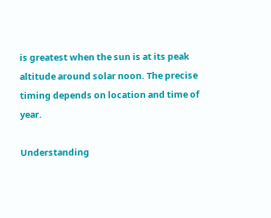is greatest when the sun is at its peak altitude around solar noon. The precise timing depends on location and time of year.

Understanding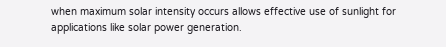when maximum solar intensity occurs allows effective use of sunlight for applications like solar power generation.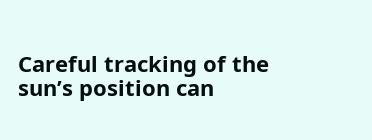Careful tracking of the sun’s position can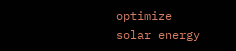optimize solar energy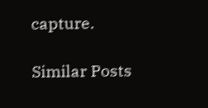capture.

Similar Posts